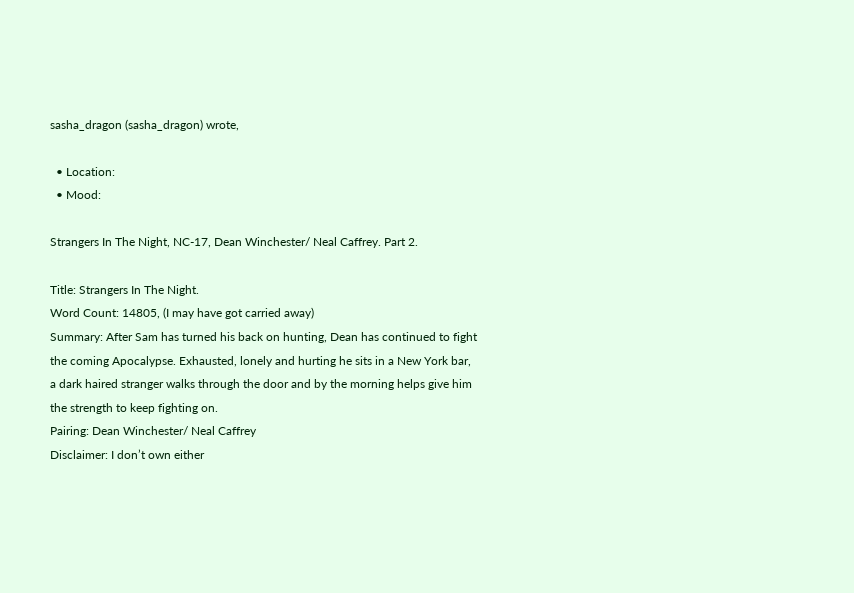sasha_dragon (sasha_dragon) wrote,

  • Location:
  • Mood:

Strangers In The Night, NC-17, Dean Winchester/ Neal Caffrey. Part 2.

Title: Strangers In The Night.
Word Count: 14805, (I may have got carried away)
Summary: After Sam has turned his back on hunting, Dean has continued to fight the coming Apocalypse. Exhausted, lonely and hurting he sits in a New York bar, a dark haired stranger walks through the door and by the morning helps give him the strength to keep fighting on.
Pairing: Dean Winchester/ Neal Caffrey
Disclaimer: I don’t own either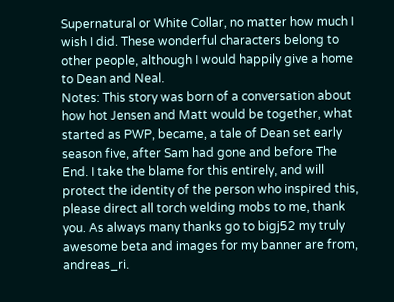Supernatural or White Collar, no matter how much I wish I did. These wonderful characters belong to other people, although I would happily give a home to Dean and Neal.
Notes: This story was born of a conversation about how hot Jensen and Matt would be together, what started as PWP, became, a tale of Dean set early season five, after Sam had gone and before The End. I take the blame for this entirely, and will protect the identity of the person who inspired this, please direct all torch welding mobs to me, thank you. As always many thanks go to bigj52 my truly awesome beta and images for my banner are from, andreas_ri.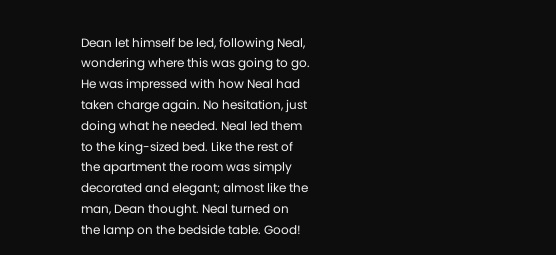Dean let himself be led, following Neal, wondering where this was going to go. He was impressed with how Neal had taken charge again. No hesitation, just doing what he needed. Neal led them to the king-sized bed. Like the rest of the apartment the room was simply decorated and elegant; almost like the man, Dean thought. Neal turned on the lamp on the bedside table. Good!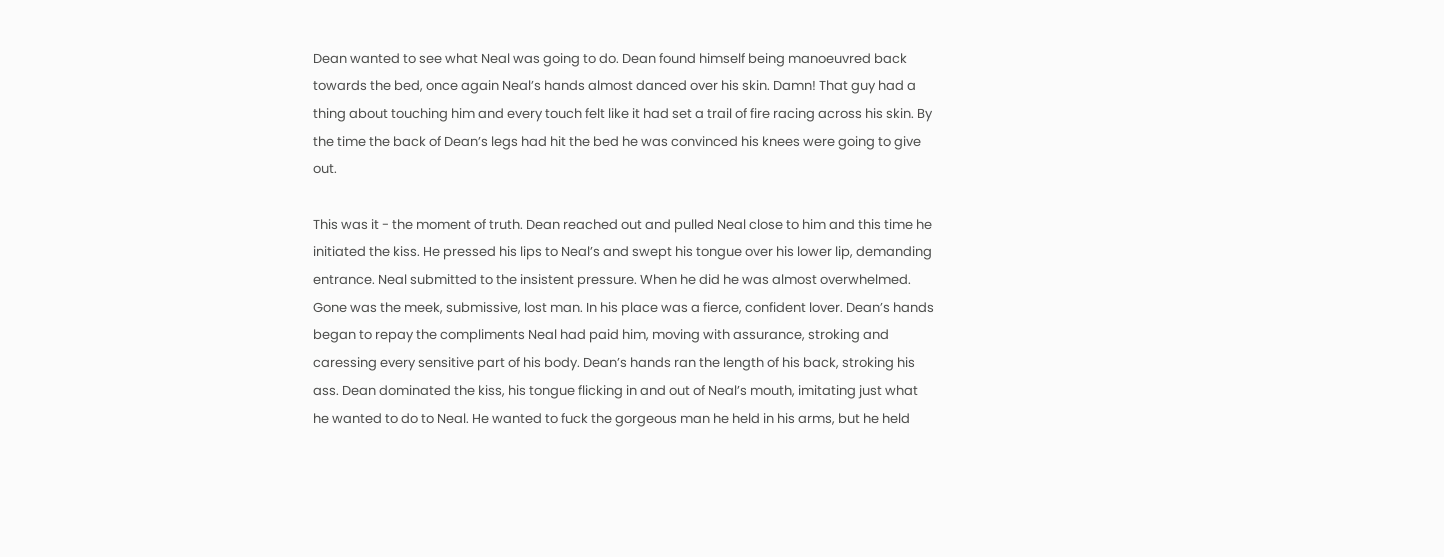Dean wanted to see what Neal was going to do. Dean found himself being manoeuvred back towards the bed, once again Neal’s hands almost danced over his skin. Damn! That guy had a thing about touching him and every touch felt like it had set a trail of fire racing across his skin. By the time the back of Dean’s legs had hit the bed he was convinced his knees were going to give out.

This was it - the moment of truth. Dean reached out and pulled Neal close to him and this time he initiated the kiss. He pressed his lips to Neal’s and swept his tongue over his lower lip, demanding entrance. Neal submitted to the insistent pressure. When he did he was almost overwhelmed. Gone was the meek, submissive, lost man. In his place was a fierce, confident lover. Dean’s hands began to repay the compliments Neal had paid him, moving with assurance, stroking and caressing every sensitive part of his body. Dean’s hands ran the length of his back, stroking his ass. Dean dominated the kiss, his tongue flicking in and out of Neal’s mouth, imitating just what he wanted to do to Neal. He wanted to fuck the gorgeous man he held in his arms, but he held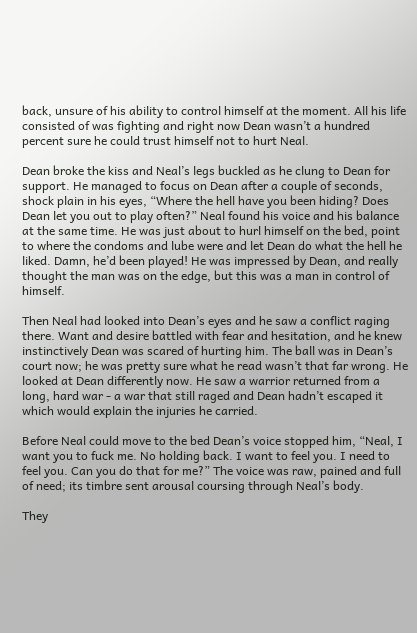back, unsure of his ability to control himself at the moment. All his life consisted of was fighting and right now Dean wasn’t a hundred percent sure he could trust himself not to hurt Neal.

Dean broke the kiss and Neal’s legs buckled as he clung to Dean for support. He managed to focus on Dean after a couple of seconds, shock plain in his eyes, “Where the hell have you been hiding? Does Dean let you out to play often?” Neal found his voice and his balance at the same time. He was just about to hurl himself on the bed, point to where the condoms and lube were and let Dean do what the hell he liked. Damn, he’d been played! He was impressed by Dean, and really thought the man was on the edge, but this was a man in control of himself.

Then Neal had looked into Dean’s eyes and he saw a conflict raging there. Want and desire battled with fear and hesitation, and he knew instinctively Dean was scared of hurting him. The ball was in Dean’s court now; he was pretty sure what he read wasn’t that far wrong. He looked at Dean differently now. He saw a warrior returned from a long, hard war - a war that still raged and Dean hadn’t escaped it which would explain the injuries he carried.

Before Neal could move to the bed Dean’s voice stopped him, “Neal, I want you to fuck me. No holding back. I want to feel you. I need to feel you. Can you do that for me?” The voice was raw, pained and full of need; its timbre sent arousal coursing through Neal’s body.

They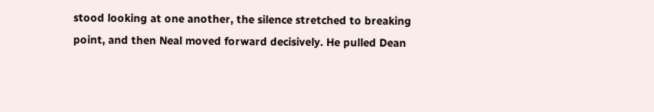stood looking at one another, the silence stretched to breaking point, and then Neal moved forward decisively. He pulled Dean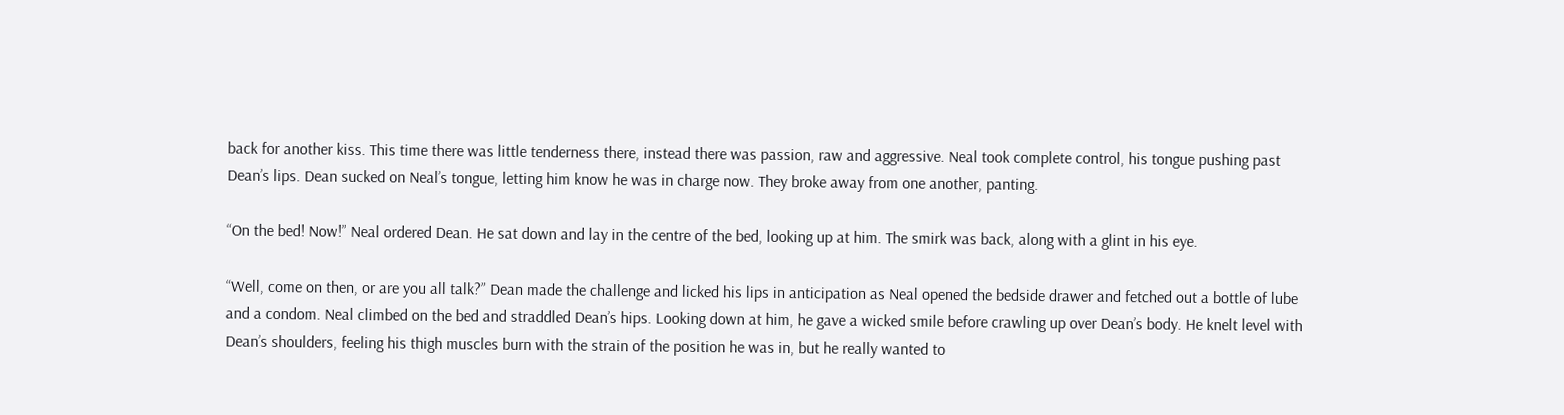back for another kiss. This time there was little tenderness there, instead there was passion, raw and aggressive. Neal took complete control, his tongue pushing past Dean’s lips. Dean sucked on Neal’s tongue, letting him know he was in charge now. They broke away from one another, panting.

“On the bed! Now!” Neal ordered Dean. He sat down and lay in the centre of the bed, looking up at him. The smirk was back, along with a glint in his eye.

“Well, come on then, or are you all talk?” Dean made the challenge and licked his lips in anticipation as Neal opened the bedside drawer and fetched out a bottle of lube and a condom. Neal climbed on the bed and straddled Dean’s hips. Looking down at him, he gave a wicked smile before crawling up over Dean’s body. He knelt level with Dean’s shoulders, feeling his thigh muscles burn with the strain of the position he was in, but he really wanted to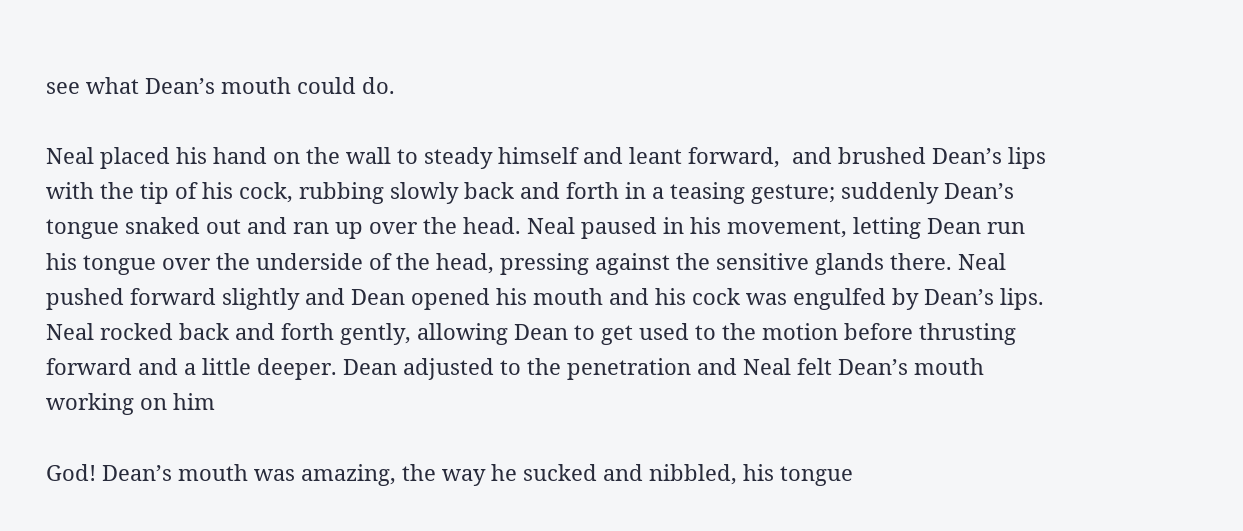see what Dean’s mouth could do.

Neal placed his hand on the wall to steady himself and leant forward,  and brushed Dean’s lips with the tip of his cock, rubbing slowly back and forth in a teasing gesture; suddenly Dean’s tongue snaked out and ran up over the head. Neal paused in his movement, letting Dean run his tongue over the underside of the head, pressing against the sensitive glands there. Neal pushed forward slightly and Dean opened his mouth and his cock was engulfed by Dean’s lips. Neal rocked back and forth gently, allowing Dean to get used to the motion before thrusting forward and a little deeper. Dean adjusted to the penetration and Neal felt Dean’s mouth working on him

God! Dean’s mouth was amazing, the way he sucked and nibbled, his tongue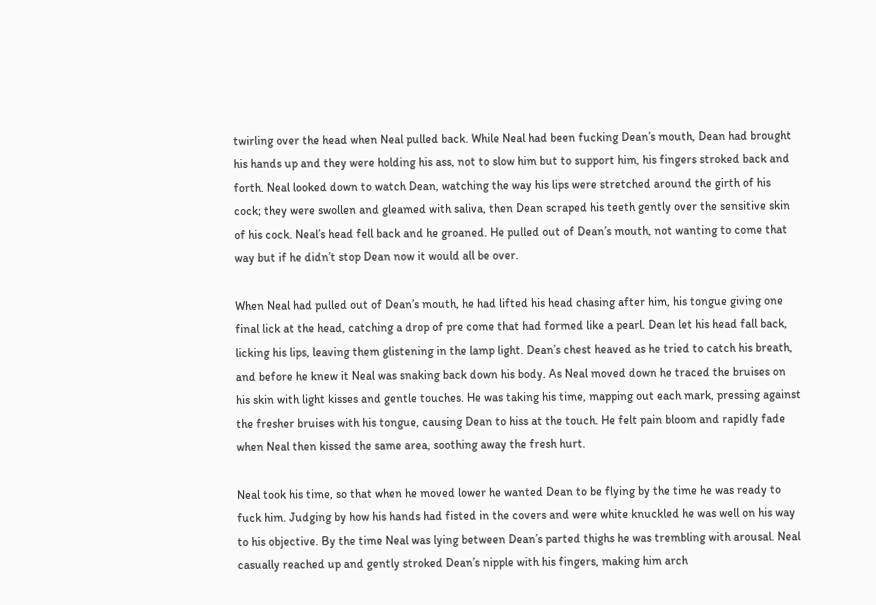twirling over the head when Neal pulled back. While Neal had been fucking Dean’s mouth, Dean had brought his hands up and they were holding his ass, not to slow him but to support him, his fingers stroked back and forth. Neal looked down to watch Dean, watching the way his lips were stretched around the girth of his cock; they were swollen and gleamed with saliva, then Dean scraped his teeth gently over the sensitive skin of his cock. Neal’s head fell back and he groaned. He pulled out of Dean’s mouth, not wanting to come that way but if he didn’t stop Dean now it would all be over.

When Neal had pulled out of Dean’s mouth, he had lifted his head chasing after him, his tongue giving one final lick at the head, catching a drop of pre come that had formed like a pearl. Dean let his head fall back, licking his lips, leaving them glistening in the lamp light. Dean’s chest heaved as he tried to catch his breath, and before he knew it Neal was snaking back down his body. As Neal moved down he traced the bruises on his skin with light kisses and gentle touches. He was taking his time, mapping out each mark, pressing against the fresher bruises with his tongue, causing Dean to hiss at the touch. He felt pain bloom and rapidly fade when Neal then kissed the same area, soothing away the fresh hurt.

Neal took his time, so that when he moved lower he wanted Dean to be flying by the time he was ready to fuck him. Judging by how his hands had fisted in the covers and were white knuckled he was well on his way to his objective. By the time Neal was lying between Dean’s parted thighs he was trembling with arousal. Neal casually reached up and gently stroked Dean’s nipple with his fingers, making him arch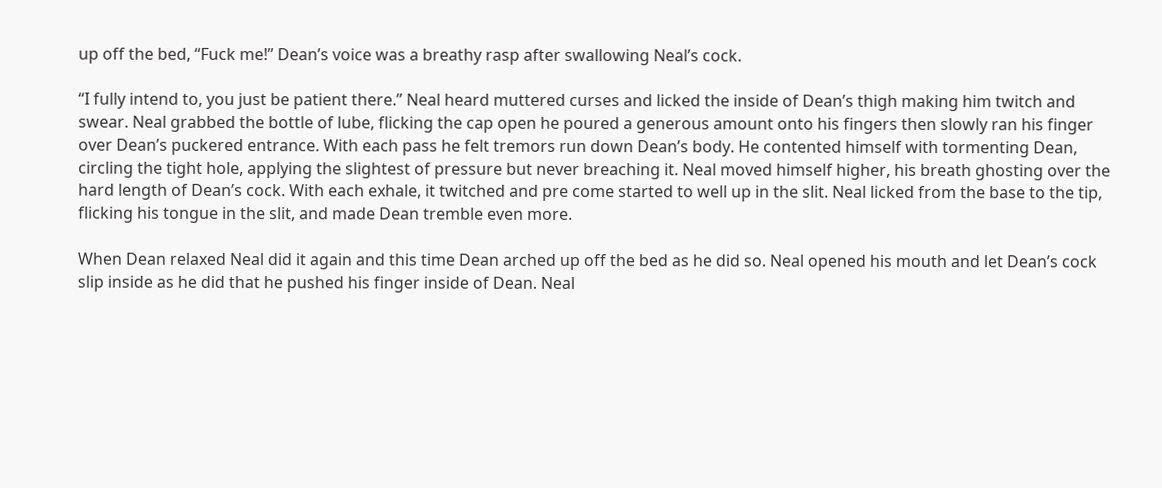up off the bed, “Fuck me!” Dean’s voice was a breathy rasp after swallowing Neal’s cock.

“I fully intend to, you just be patient there.” Neal heard muttered curses and licked the inside of Dean’s thigh making him twitch and swear. Neal grabbed the bottle of lube, flicking the cap open he poured a generous amount onto his fingers then slowly ran his finger over Dean’s puckered entrance. With each pass he felt tremors run down Dean’s body. He contented himself with tormenting Dean, circling the tight hole, applying the slightest of pressure but never breaching it. Neal moved himself higher, his breath ghosting over the hard length of Dean’s cock. With each exhale, it twitched and pre come started to well up in the slit. Neal licked from the base to the tip, flicking his tongue in the slit, and made Dean tremble even more.

When Dean relaxed Neal did it again and this time Dean arched up off the bed as he did so. Neal opened his mouth and let Dean’s cock slip inside as he did that he pushed his finger inside of Dean. Neal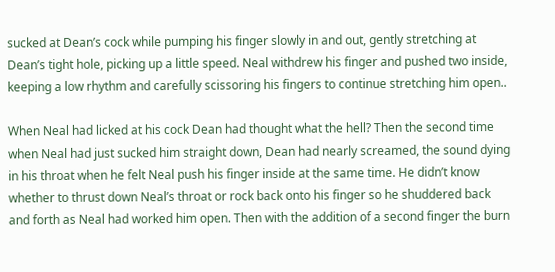sucked at Dean’s cock while pumping his finger slowly in and out, gently stretching at Dean’s tight hole, picking up a little speed. Neal withdrew his finger and pushed two inside, keeping a low rhythm and carefully scissoring his fingers to continue stretching him open..

When Neal had licked at his cock Dean had thought what the hell? Then the second time when Neal had just sucked him straight down, Dean had nearly screamed, the sound dying in his throat when he felt Neal push his finger inside at the same time. He didn’t know whether to thrust down Neal’s throat or rock back onto his finger so he shuddered back and forth as Neal had worked him open. Then with the addition of a second finger the burn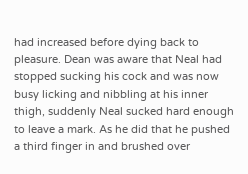had increased before dying back to pleasure. Dean was aware that Neal had stopped sucking his cock and was now busy licking and nibbling at his inner thigh, suddenly Neal sucked hard enough to leave a mark. As he did that he pushed a third finger in and brushed over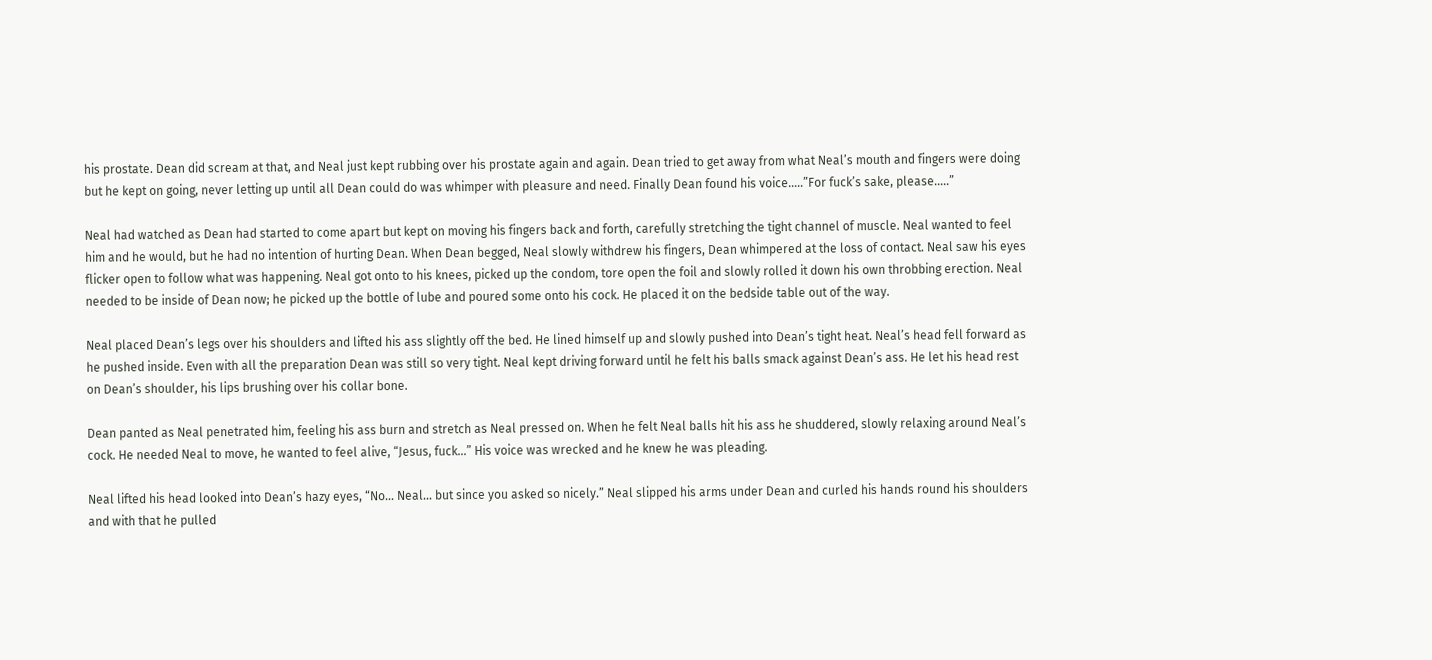his prostate. Dean did scream at that, and Neal just kept rubbing over his prostate again and again. Dean tried to get away from what Neal’s mouth and fingers were doing but he kept on going, never letting up until all Dean could do was whimper with pleasure and need. Finally Dean found his voice.....”For fuck’s sake, please.....”

Neal had watched as Dean had started to come apart but kept on moving his fingers back and forth, carefully stretching the tight channel of muscle. Neal wanted to feel him and he would, but he had no intention of hurting Dean. When Dean begged, Neal slowly withdrew his fingers, Dean whimpered at the loss of contact. Neal saw his eyes flicker open to follow what was happening. Neal got onto to his knees, picked up the condom, tore open the foil and slowly rolled it down his own throbbing erection. Neal needed to be inside of Dean now; he picked up the bottle of lube and poured some onto his cock. He placed it on the bedside table out of the way.

Neal placed Dean’s legs over his shoulders and lifted his ass slightly off the bed. He lined himself up and slowly pushed into Dean’s tight heat. Neal’s head fell forward as he pushed inside. Even with all the preparation Dean was still so very tight. Neal kept driving forward until he felt his balls smack against Dean’s ass. He let his head rest on Dean’s shoulder, his lips brushing over his collar bone.

Dean panted as Neal penetrated him, feeling his ass burn and stretch as Neal pressed on. When he felt Neal balls hit his ass he shuddered, slowly relaxing around Neal’s cock. He needed Neal to move, he wanted to feel alive, “Jesus, fuck...” His voice was wrecked and he knew he was pleading.

Neal lifted his head looked into Dean’s hazy eyes, “No... Neal... but since you asked so nicely.” Neal slipped his arms under Dean and curled his hands round his shoulders and with that he pulled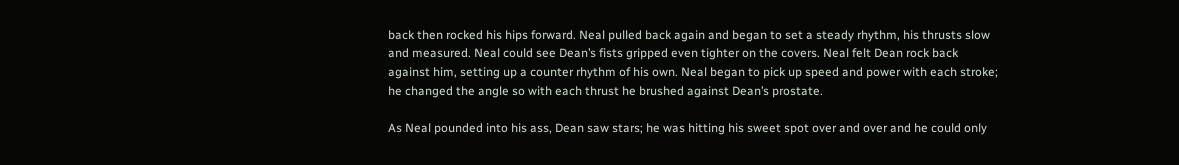back then rocked his hips forward. Neal pulled back again and began to set a steady rhythm, his thrusts slow and measured. Neal could see Dean’s fists gripped even tighter on the covers. Neal felt Dean rock back against him, setting up a counter rhythm of his own. Neal began to pick up speed and power with each stroke; he changed the angle so with each thrust he brushed against Dean’s prostate.

As Neal pounded into his ass, Dean saw stars; he was hitting his sweet spot over and over and he could only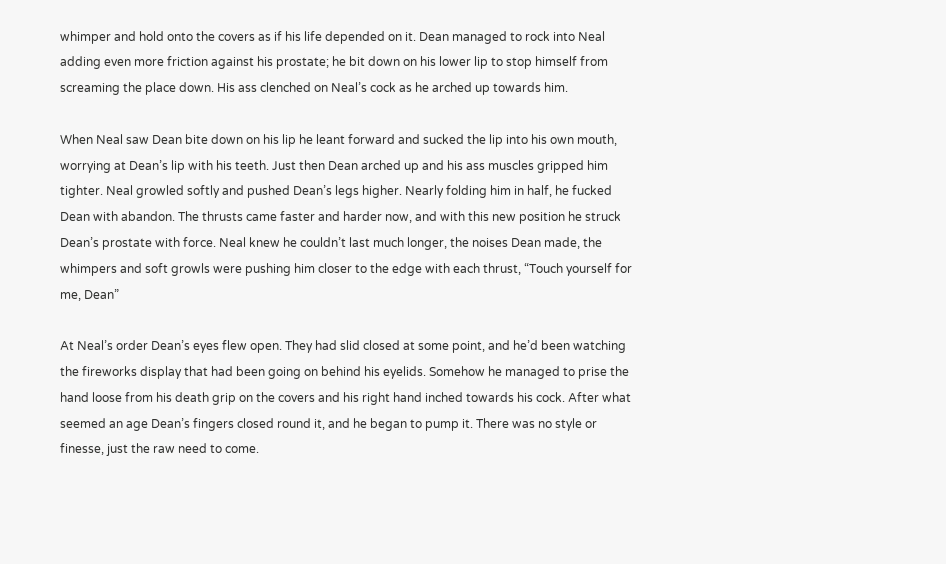whimper and hold onto the covers as if his life depended on it. Dean managed to rock into Neal adding even more friction against his prostate; he bit down on his lower lip to stop himself from screaming the place down. His ass clenched on Neal’s cock as he arched up towards him.

When Neal saw Dean bite down on his lip he leant forward and sucked the lip into his own mouth, worrying at Dean’s lip with his teeth. Just then Dean arched up and his ass muscles gripped him tighter. Neal growled softly and pushed Dean’s legs higher. Nearly folding him in half, he fucked Dean with abandon. The thrusts came faster and harder now, and with this new position he struck Dean’s prostate with force. Neal knew he couldn’t last much longer, the noises Dean made, the whimpers and soft growls were pushing him closer to the edge with each thrust, “Touch yourself for me, Dean”

At Neal’s order Dean’s eyes flew open. They had slid closed at some point, and he’d been watching the fireworks display that had been going on behind his eyelids. Somehow he managed to prise the hand loose from his death grip on the covers and his right hand inched towards his cock. After what seemed an age Dean’s fingers closed round it, and he began to pump it. There was no style or finesse, just the raw need to come.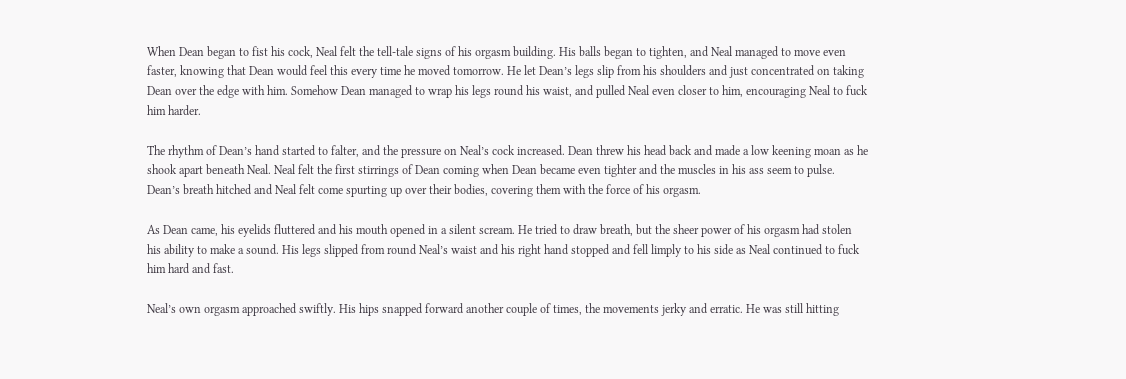When Dean began to fist his cock, Neal felt the tell-tale signs of his orgasm building. His balls began to tighten, and Neal managed to move even faster, knowing that Dean would feel this every time he moved tomorrow. He let Dean’s legs slip from his shoulders and just concentrated on taking Dean over the edge with him. Somehow Dean managed to wrap his legs round his waist, and pulled Neal even closer to him, encouraging Neal to fuck him harder.

The rhythm of Dean’s hand started to falter, and the pressure on Neal’s cock increased. Dean threw his head back and made a low keening moan as he shook apart beneath Neal. Neal felt the first stirrings of Dean coming when Dean became even tighter and the muscles in his ass seem to pulse. Dean’s breath hitched and Neal felt come spurting up over their bodies, covering them with the force of his orgasm.

As Dean came, his eyelids fluttered and his mouth opened in a silent scream. He tried to draw breath, but the sheer power of his orgasm had stolen his ability to make a sound. His legs slipped from round Neal’s waist and his right hand stopped and fell limply to his side as Neal continued to fuck him hard and fast.

Neal’s own orgasm approached swiftly. His hips snapped forward another couple of times, the movements jerky and erratic. He was still hitting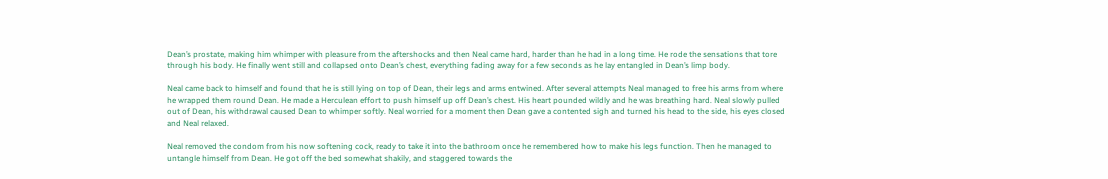Dean’s prostate, making him whimper with pleasure from the aftershocks and then Neal came hard, harder than he had in a long time. He rode the sensations that tore through his body. He finally went still and collapsed onto Dean’s chest, everything fading away for a few seconds as he lay entangled in Dean’s limp body.

Neal came back to himself and found that he is still lying on top of Dean, their legs and arms entwined. After several attempts Neal managed to free his arms from where he wrapped them round Dean. He made a Herculean effort to push himself up off Dean’s chest. His heart pounded wildly and he was breathing hard. Neal slowly pulled out of Dean, his withdrawal caused Dean to whimper softly. Neal worried for a moment then Dean gave a contented sigh and turned his head to the side, his eyes closed and Neal relaxed.

Neal removed the condom from his now softening cock, ready to take it into the bathroom once he remembered how to make his legs function. Then he managed to untangle himself from Dean. He got off the bed somewhat shakily, and staggered towards the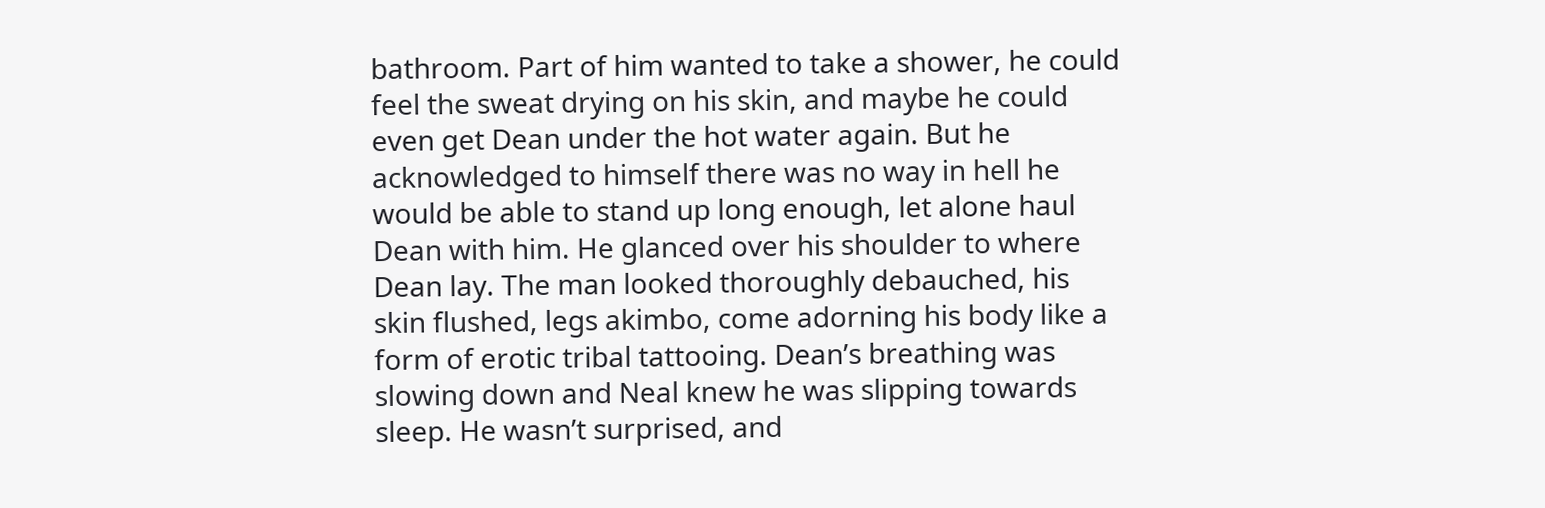bathroom. Part of him wanted to take a shower, he could feel the sweat drying on his skin, and maybe he could even get Dean under the hot water again. But he acknowledged to himself there was no way in hell he would be able to stand up long enough, let alone haul Dean with him. He glanced over his shoulder to where Dean lay. The man looked thoroughly debauched, his skin flushed, legs akimbo, come adorning his body like a form of erotic tribal tattooing. Dean’s breathing was slowing down and Neal knew he was slipping towards sleep. He wasn’t surprised, and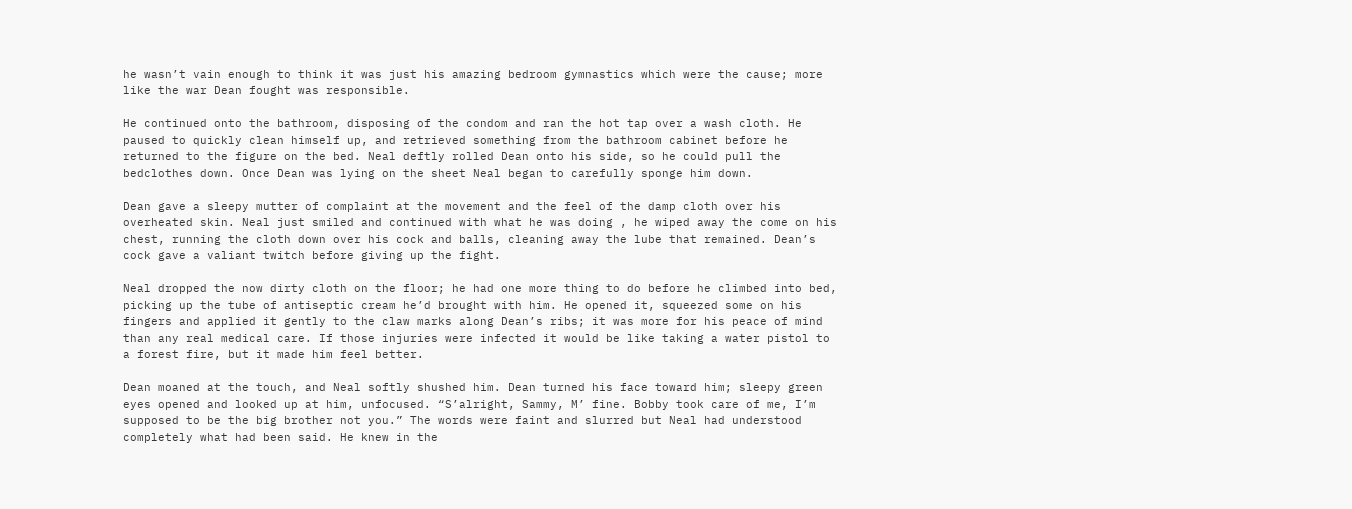he wasn’t vain enough to think it was just his amazing bedroom gymnastics which were the cause; more like the war Dean fought was responsible.

He continued onto the bathroom, disposing of the condom and ran the hot tap over a wash cloth. He paused to quickly clean himself up, and retrieved something from the bathroom cabinet before he returned to the figure on the bed. Neal deftly rolled Dean onto his side, so he could pull the bedclothes down. Once Dean was lying on the sheet Neal began to carefully sponge him down.

Dean gave a sleepy mutter of complaint at the movement and the feel of the damp cloth over his overheated skin. Neal just smiled and continued with what he was doing , he wiped away the come on his chest, running the cloth down over his cock and balls, cleaning away the lube that remained. Dean’s cock gave a valiant twitch before giving up the fight.

Neal dropped the now dirty cloth on the floor; he had one more thing to do before he climbed into bed, picking up the tube of antiseptic cream he’d brought with him. He opened it, squeezed some on his fingers and applied it gently to the claw marks along Dean’s ribs; it was more for his peace of mind than any real medical care. If those injuries were infected it would be like taking a water pistol to a forest fire, but it made him feel better.

Dean moaned at the touch, and Neal softly shushed him. Dean turned his face toward him; sleepy green eyes opened and looked up at him, unfocused. “S’alright, Sammy, M’ fine. Bobby took care of me, I’m supposed to be the big brother not you.” The words were faint and slurred but Neal had understood completely what had been said. He knew in the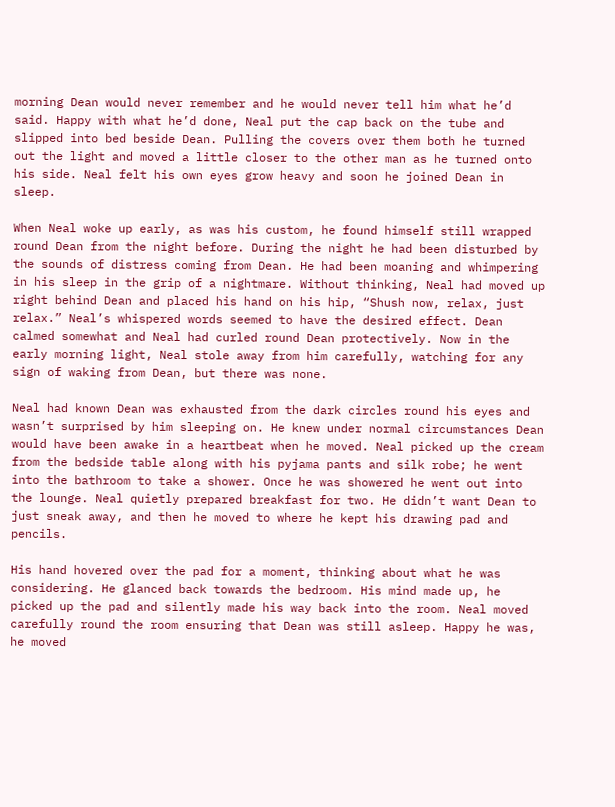morning Dean would never remember and he would never tell him what he’d said. Happy with what he’d done, Neal put the cap back on the tube and slipped into bed beside Dean. Pulling the covers over them both he turned out the light and moved a little closer to the other man as he turned onto his side. Neal felt his own eyes grow heavy and soon he joined Dean in sleep.

When Neal woke up early, as was his custom, he found himself still wrapped round Dean from the night before. During the night he had been disturbed by the sounds of distress coming from Dean. He had been moaning and whimpering in his sleep in the grip of a nightmare. Without thinking, Neal had moved up right behind Dean and placed his hand on his hip, “Shush now, relax, just relax.” Neal’s whispered words seemed to have the desired effect. Dean calmed somewhat and Neal had curled round Dean protectively. Now in the early morning light, Neal stole away from him carefully, watching for any sign of waking from Dean, but there was none.

Neal had known Dean was exhausted from the dark circles round his eyes and wasn’t surprised by him sleeping on. He knew under normal circumstances Dean would have been awake in a heartbeat when he moved. Neal picked up the cream from the bedside table along with his pyjama pants and silk robe; he went into the bathroom to take a shower. Once he was showered he went out into the lounge. Neal quietly prepared breakfast for two. He didn’t want Dean to just sneak away, and then he moved to where he kept his drawing pad and pencils.

His hand hovered over the pad for a moment, thinking about what he was considering. He glanced back towards the bedroom. His mind made up, he picked up the pad and silently made his way back into the room. Neal moved carefully round the room ensuring that Dean was still asleep. Happy he was, he moved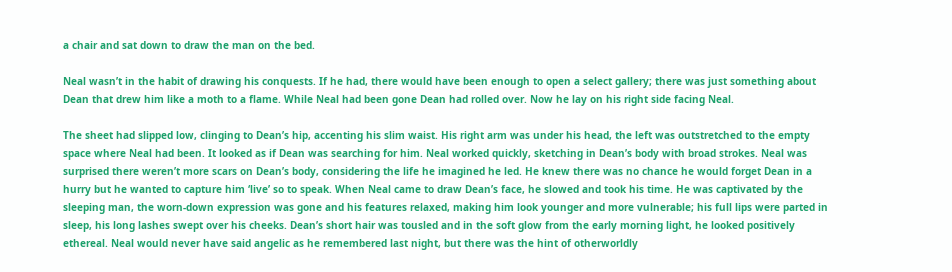a chair and sat down to draw the man on the bed.

Neal wasn’t in the habit of drawing his conquests. If he had, there would have been enough to open a select gallery; there was just something about Dean that drew him like a moth to a flame. While Neal had been gone Dean had rolled over. Now he lay on his right side facing Neal.

The sheet had slipped low, clinging to Dean’s hip, accenting his slim waist. His right arm was under his head, the left was outstretched to the empty space where Neal had been. It looked as if Dean was searching for him. Neal worked quickly, sketching in Dean’s body with broad strokes. Neal was surprised there weren’t more scars on Dean’s body, considering the life he imagined he led. He knew there was no chance he would forget Dean in a hurry but he wanted to capture him ‘live’ so to speak. When Neal came to draw Dean’s face, he slowed and took his time. He was captivated by the sleeping man, the worn-down expression was gone and his features relaxed, making him look younger and more vulnerable; his full lips were parted in sleep, his long lashes swept over his cheeks. Dean’s short hair was tousled and in the soft glow from the early morning light, he looked positively ethereal. Neal would never have said angelic as he remembered last night, but there was the hint of otherworldly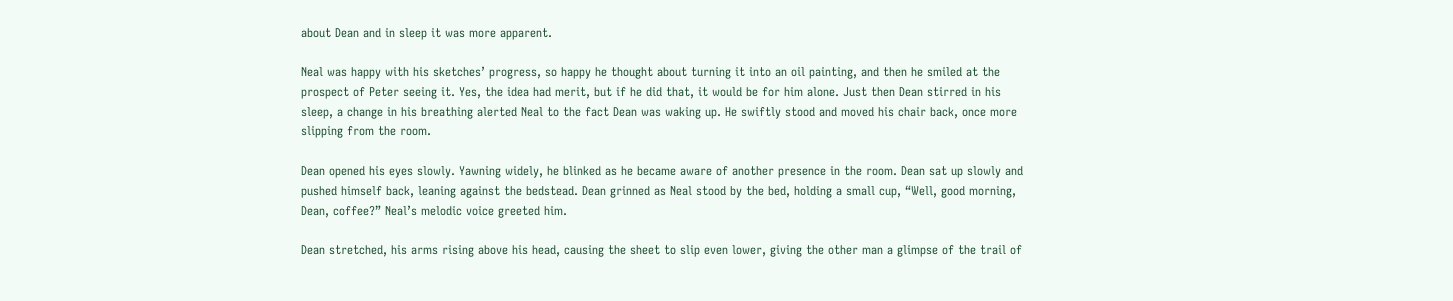about Dean and in sleep it was more apparent.

Neal was happy with his sketches’ progress, so happy he thought about turning it into an oil painting, and then he smiled at the prospect of Peter seeing it. Yes, the idea had merit, but if he did that, it would be for him alone. Just then Dean stirred in his sleep, a change in his breathing alerted Neal to the fact Dean was waking up. He swiftly stood and moved his chair back, once more slipping from the room.

Dean opened his eyes slowly. Yawning widely, he blinked as he became aware of another presence in the room. Dean sat up slowly and pushed himself back, leaning against the bedstead. Dean grinned as Neal stood by the bed, holding a small cup, “Well, good morning, Dean, coffee?” Neal’s melodic voice greeted him.

Dean stretched, his arms rising above his head, causing the sheet to slip even lower, giving the other man a glimpse of the trail of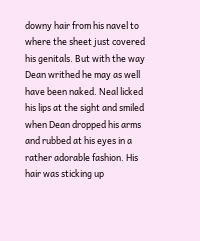downy hair from his navel to where the sheet just covered his genitals. But with the way Dean writhed he may as well have been naked. Neal licked his lips at the sight and smiled when Dean dropped his arms and rubbed at his eyes in a rather adorable fashion. His hair was sticking up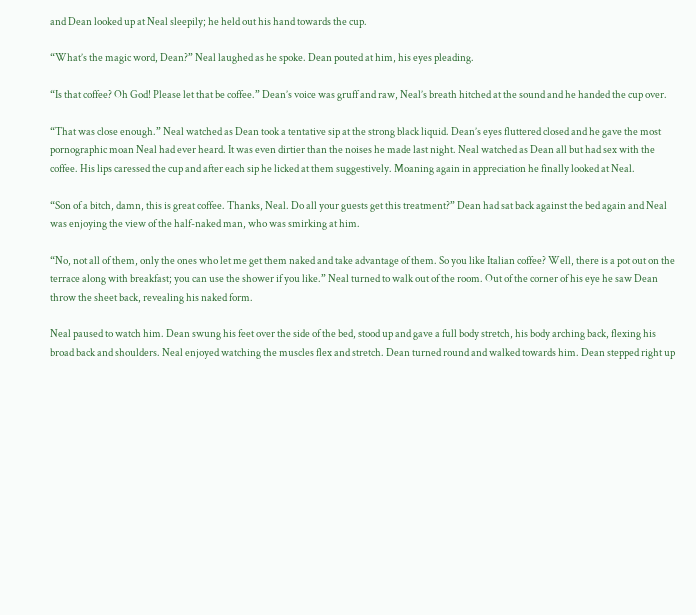and Dean looked up at Neal sleepily; he held out his hand towards the cup.

“What’s the magic word, Dean?” Neal laughed as he spoke. Dean pouted at him, his eyes pleading.

“Is that coffee? Oh God! Please let that be coffee.” Dean’s voice was gruff and raw, Neal’s breath hitched at the sound and he handed the cup over.

“That was close enough.” Neal watched as Dean took a tentative sip at the strong black liquid. Dean’s eyes fluttered closed and he gave the most pornographic moan Neal had ever heard. It was even dirtier than the noises he made last night. Neal watched as Dean all but had sex with the coffee. His lips caressed the cup and after each sip he licked at them suggestively. Moaning again in appreciation he finally looked at Neal.

“Son of a bitch, damn, this is great coffee. Thanks, Neal. Do all your guests get this treatment?” Dean had sat back against the bed again and Neal was enjoying the view of the half-naked man, who was smirking at him.

“No, not all of them, only the ones who let me get them naked and take advantage of them. So you like Italian coffee? Well, there is a pot out on the terrace along with breakfast; you can use the shower if you like.” Neal turned to walk out of the room. Out of the corner of his eye he saw Dean throw the sheet back, revealing his naked form.

Neal paused to watch him. Dean swung his feet over the side of the bed, stood up and gave a full body stretch, his body arching back, flexing his broad back and shoulders. Neal enjoyed watching the muscles flex and stretch. Dean turned round and walked towards him. Dean stepped right up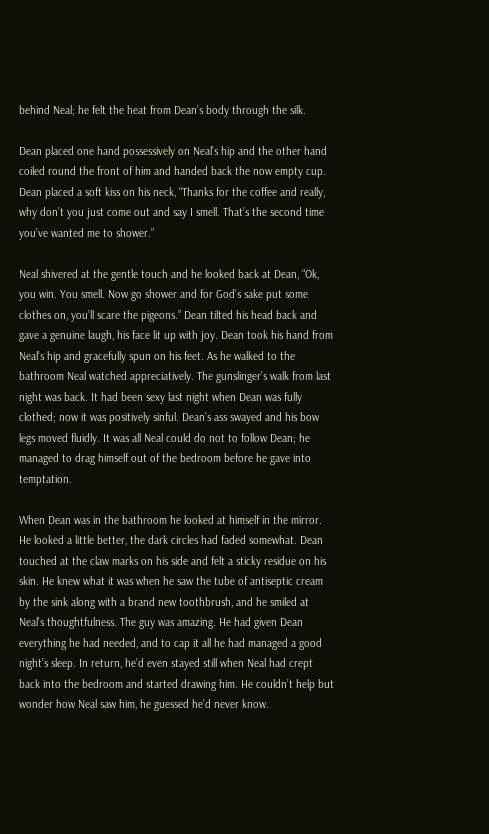behind Neal; he felt the heat from Dean’s body through the silk.

Dean placed one hand possessively on Neal’s hip and the other hand coiled round the front of him and handed back the now empty cup. Dean placed a soft kiss on his neck, “Thanks for the coffee and really, why don’t you just come out and say I smell. That’s the second time you’ve wanted me to shower.”

Neal shivered at the gentle touch and he looked back at Dean, “Ok, you win. You smell. Now go shower and for God’s sake put some clothes on, you’ll scare the pigeons.” Dean tilted his head back and gave a genuine laugh, his face lit up with joy. Dean took his hand from Neal’s hip and gracefully spun on his feet. As he walked to the bathroom Neal watched appreciatively. The gunslinger’s walk from last night was back. It had been sexy last night when Dean was fully clothed; now it was positively sinful. Dean’s ass swayed and his bow legs moved fluidly. It was all Neal could do not to follow Dean; he managed to drag himself out of the bedroom before he gave into temptation.

When Dean was in the bathroom he looked at himself in the mirror. He looked a little better, the dark circles had faded somewhat. Dean touched at the claw marks on his side and felt a sticky residue on his skin. He knew what it was when he saw the tube of antiseptic cream by the sink along with a brand new toothbrush, and he smiled at Neal’s thoughtfulness. The guy was amazing. He had given Dean everything he had needed, and to cap it all he had managed a good night’s sleep. In return, he’d even stayed still when Neal had crept back into the bedroom and started drawing him. He couldn’t help but wonder how Neal saw him, he guessed he’d never know.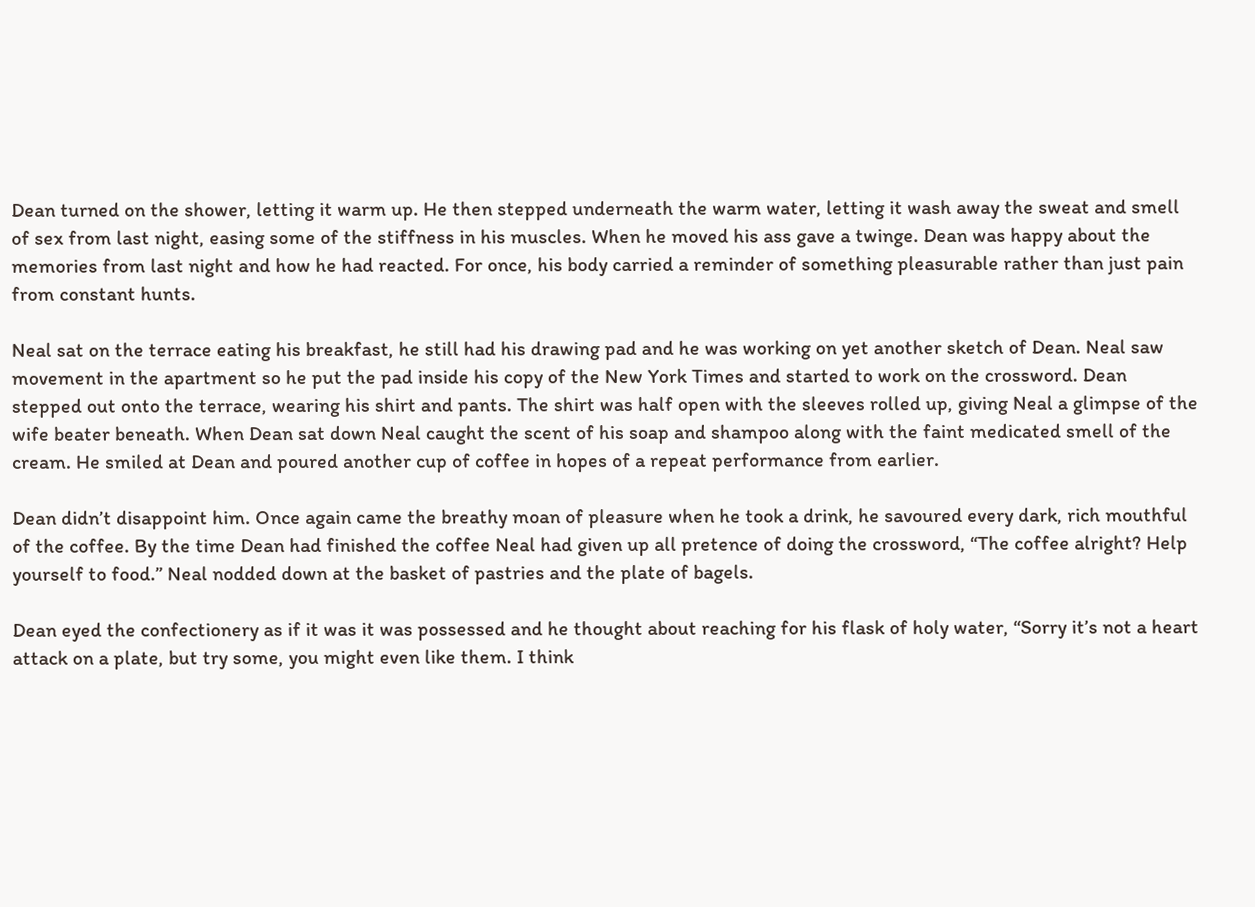Dean turned on the shower, letting it warm up. He then stepped underneath the warm water, letting it wash away the sweat and smell of sex from last night, easing some of the stiffness in his muscles. When he moved his ass gave a twinge. Dean was happy about the memories from last night and how he had reacted. For once, his body carried a reminder of something pleasurable rather than just pain from constant hunts.

Neal sat on the terrace eating his breakfast, he still had his drawing pad and he was working on yet another sketch of Dean. Neal saw movement in the apartment so he put the pad inside his copy of the New York Times and started to work on the crossword. Dean stepped out onto the terrace, wearing his shirt and pants. The shirt was half open with the sleeves rolled up, giving Neal a glimpse of the wife beater beneath. When Dean sat down Neal caught the scent of his soap and shampoo along with the faint medicated smell of the cream. He smiled at Dean and poured another cup of coffee in hopes of a repeat performance from earlier.

Dean didn’t disappoint him. Once again came the breathy moan of pleasure when he took a drink, he savoured every dark, rich mouthful of the coffee. By the time Dean had finished the coffee Neal had given up all pretence of doing the crossword, “The coffee alright? Help yourself to food.” Neal nodded down at the basket of pastries and the plate of bagels.

Dean eyed the confectionery as if it was it was possessed and he thought about reaching for his flask of holy water, “Sorry it’s not a heart attack on a plate, but try some, you might even like them. I think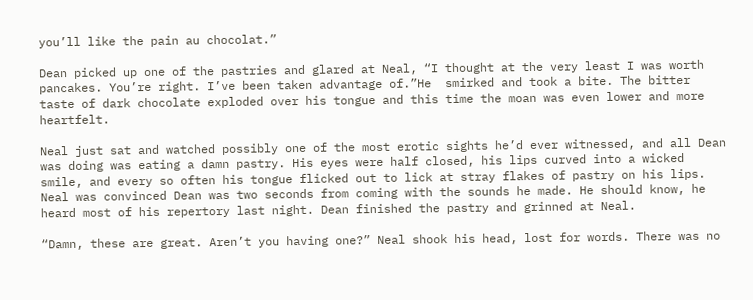you’ll like the pain au chocolat.”

Dean picked up one of the pastries and glared at Neal, “I thought at the very least I was worth pancakes. You’re right. I’ve been taken advantage of.”He  smirked and took a bite. The bitter taste of dark chocolate exploded over his tongue and this time the moan was even lower and more heartfelt.

Neal just sat and watched possibly one of the most erotic sights he’d ever witnessed, and all Dean was doing was eating a damn pastry. His eyes were half closed, his lips curved into a wicked smile, and every so often his tongue flicked out to lick at stray flakes of pastry on his lips. Neal was convinced Dean was two seconds from coming with the sounds he made. He should know, he heard most of his repertory last night. Dean finished the pastry and grinned at Neal.

“Damn, these are great. Aren’t you having one?” Neal shook his head, lost for words. There was no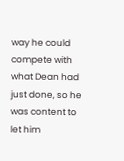way he could compete with what Dean had just done, so he was content to let him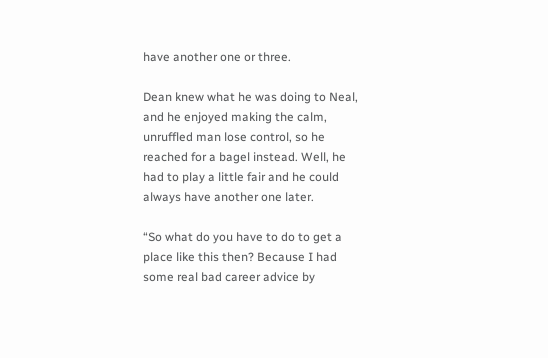have another one or three.

Dean knew what he was doing to Neal, and he enjoyed making the calm, unruffled man lose control, so he reached for a bagel instead. Well, he had to play a little fair and he could always have another one later.

“So what do you have to do to get a place like this then? Because I had some real bad career advice by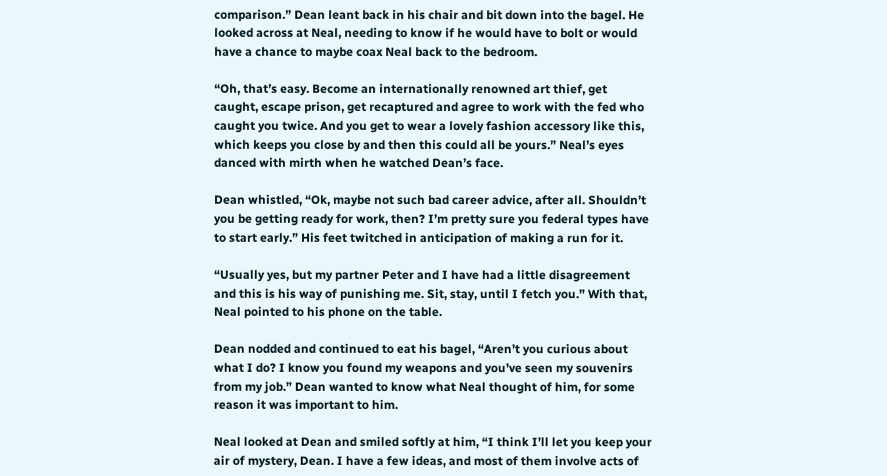comparison.” Dean leant back in his chair and bit down into the bagel. He looked across at Neal, needing to know if he would have to bolt or would have a chance to maybe coax Neal back to the bedroom.

“Oh, that’s easy. Become an internationally renowned art thief, get caught, escape prison, get recaptured and agree to work with the fed who caught you twice. And you get to wear a lovely fashion accessory like this, which keeps you close by and then this could all be yours.” Neal’s eyes danced with mirth when he watched Dean’s face.

Dean whistled, “Ok, maybe not such bad career advice, after all. Shouldn’t you be getting ready for work, then? I’m pretty sure you federal types have to start early.” His feet twitched in anticipation of making a run for it.

“Usually yes, but my partner Peter and I have had a little disagreement and this is his way of punishing me. Sit, stay, until I fetch you.” With that, Neal pointed to his phone on the table.

Dean nodded and continued to eat his bagel, “Aren’t you curious about what I do? I know you found my weapons and you’ve seen my souvenirs from my job.” Dean wanted to know what Neal thought of him, for some reason it was important to him.

Neal looked at Dean and smiled softly at him, “I think I’ll let you keep your air of mystery, Dean. I have a few ideas, and most of them involve acts of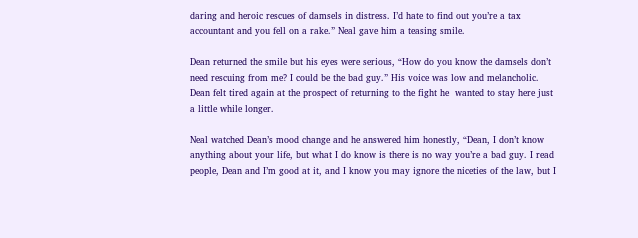daring and heroic rescues of damsels in distress. I’d hate to find out you’re a tax accountant and you fell on a rake.” Neal gave him a teasing smile.

Dean returned the smile but his eyes were serious, “How do you know the damsels don’t need rescuing from me? I could be the bad guy.” His voice was low and melancholic. Dean felt tired again at the prospect of returning to the fight he  wanted to stay here just a little while longer.

Neal watched Dean’s mood change and he answered him honestly, “Dean, I don’t know anything about your life, but what I do know is there is no way you’re a bad guy. I read people, Dean and I’m good at it, and I know you may ignore the niceties of the law, but I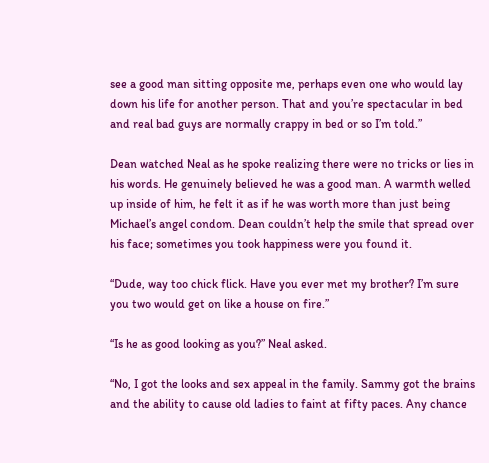see a good man sitting opposite me, perhaps even one who would lay down his life for another person. That and you’re spectacular in bed and real bad guys are normally crappy in bed or so I’m told.”

Dean watched Neal as he spoke realizing there were no tricks or lies in his words. He genuinely believed he was a good man. A warmth welled up inside of him, he felt it as if he was worth more than just being Michael’s angel condom. Dean couldn’t help the smile that spread over his face; sometimes you took happiness were you found it.

“Dude, way too chick flick. Have you ever met my brother? I’m sure you two would get on like a house on fire.”

“Is he as good looking as you?” Neal asked.

“No, I got the looks and sex appeal in the family. Sammy got the brains and the ability to cause old ladies to faint at fifty paces. Any chance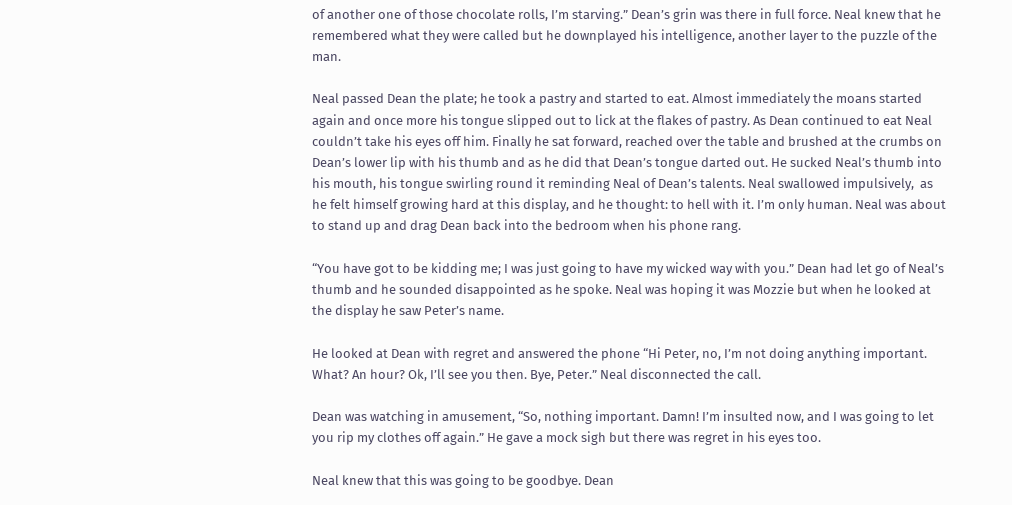of another one of those chocolate rolls, I’m starving.” Dean’s grin was there in full force. Neal knew that he remembered what they were called but he downplayed his intelligence, another layer to the puzzle of the man.

Neal passed Dean the plate; he took a pastry and started to eat. Almost immediately the moans started again and once more his tongue slipped out to lick at the flakes of pastry. As Dean continued to eat Neal couldn’t take his eyes off him. Finally he sat forward, reached over the table and brushed at the crumbs on Dean’s lower lip with his thumb and as he did that Dean’s tongue darted out. He sucked Neal’s thumb into his mouth, his tongue swirling round it reminding Neal of Dean’s talents. Neal swallowed impulsively,  as he felt himself growing hard at this display, and he thought: to hell with it. I’m only human. Neal was about to stand up and drag Dean back into the bedroom when his phone rang.

“You have got to be kidding me; I was just going to have my wicked way with you.” Dean had let go of Neal’s thumb and he sounded disappointed as he spoke. Neal was hoping it was Mozzie but when he looked at the display he saw Peter’s name.

He looked at Dean with regret and answered the phone “Hi Peter, no, I’m not doing anything important. What? An hour? Ok, I’ll see you then. Bye, Peter.” Neal disconnected the call.

Dean was watching in amusement, “So, nothing important. Damn! I’m insulted now, and I was going to let you rip my clothes off again.” He gave a mock sigh but there was regret in his eyes too.

Neal knew that this was going to be goodbye. Dean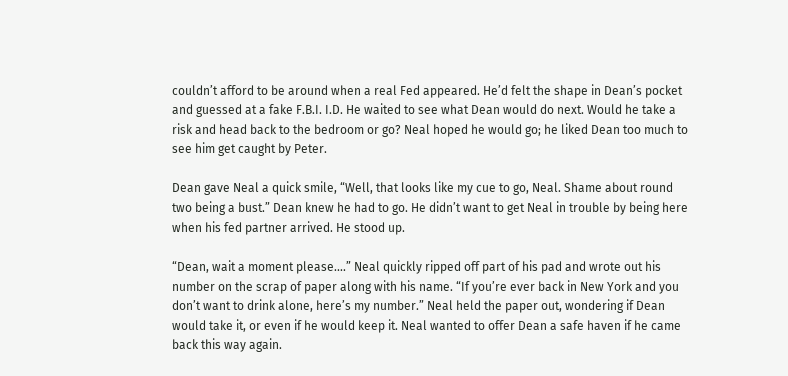couldn’t afford to be around when a real Fed appeared. He’d felt the shape in Dean’s pocket and guessed at a fake F.B.I. I.D. He waited to see what Dean would do next. Would he take a risk and head back to the bedroom or go? Neal hoped he would go; he liked Dean too much to see him get caught by Peter.

Dean gave Neal a quick smile, “Well, that looks like my cue to go, Neal. Shame about round two being a bust.” Dean knew he had to go. He didn’t want to get Neal in trouble by being here when his fed partner arrived. He stood up.

“Dean, wait a moment please....” Neal quickly ripped off part of his pad and wrote out his number on the scrap of paper along with his name. “If you’re ever back in New York and you don’t want to drink alone, here’s my number.” Neal held the paper out, wondering if Dean would take it, or even if he would keep it. Neal wanted to offer Dean a safe haven if he came back this way again.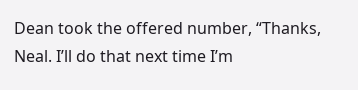Dean took the offered number, “Thanks, Neal. I’ll do that next time I’m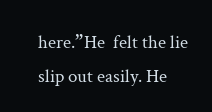here.”He  felt the lie slip out easily. He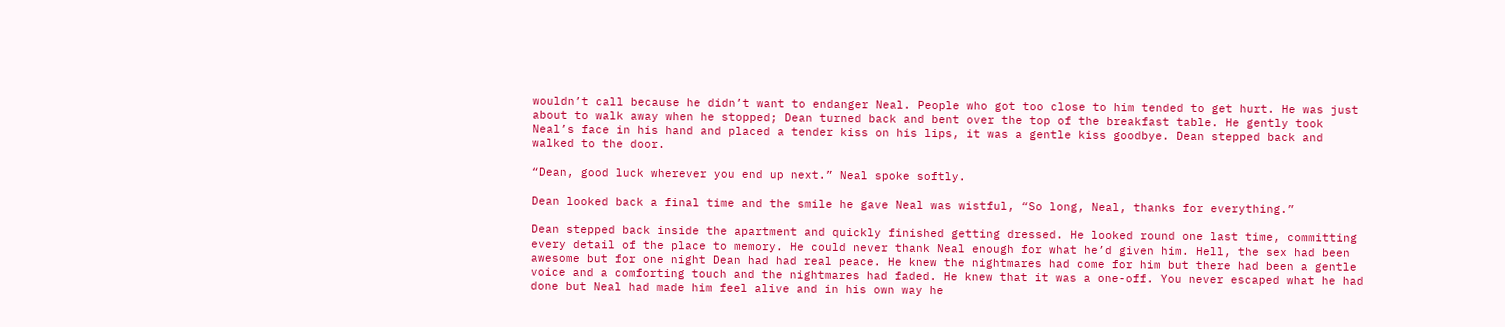wouldn’t call because he didn’t want to endanger Neal. People who got too close to him tended to get hurt. He was just about to walk away when he stopped; Dean turned back and bent over the top of the breakfast table. He gently took Neal’s face in his hand and placed a tender kiss on his lips, it was a gentle kiss goodbye. Dean stepped back and walked to the door.

“Dean, good luck wherever you end up next.” Neal spoke softly.

Dean looked back a final time and the smile he gave Neal was wistful, “So long, Neal, thanks for everything.”

Dean stepped back inside the apartment and quickly finished getting dressed. He looked round one last time, committing every detail of the place to memory. He could never thank Neal enough for what he’d given him. Hell, the sex had been awesome but for one night Dean had had real peace. He knew the nightmares had come for him but there had been a gentle voice and a comforting touch and the nightmares had faded. He knew that it was a one-off. You never escaped what he had done but Neal had made him feel alive and in his own way he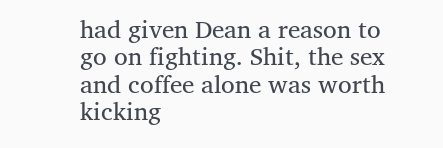had given Dean a reason to go on fighting. Shit, the sex and coffee alone was worth kicking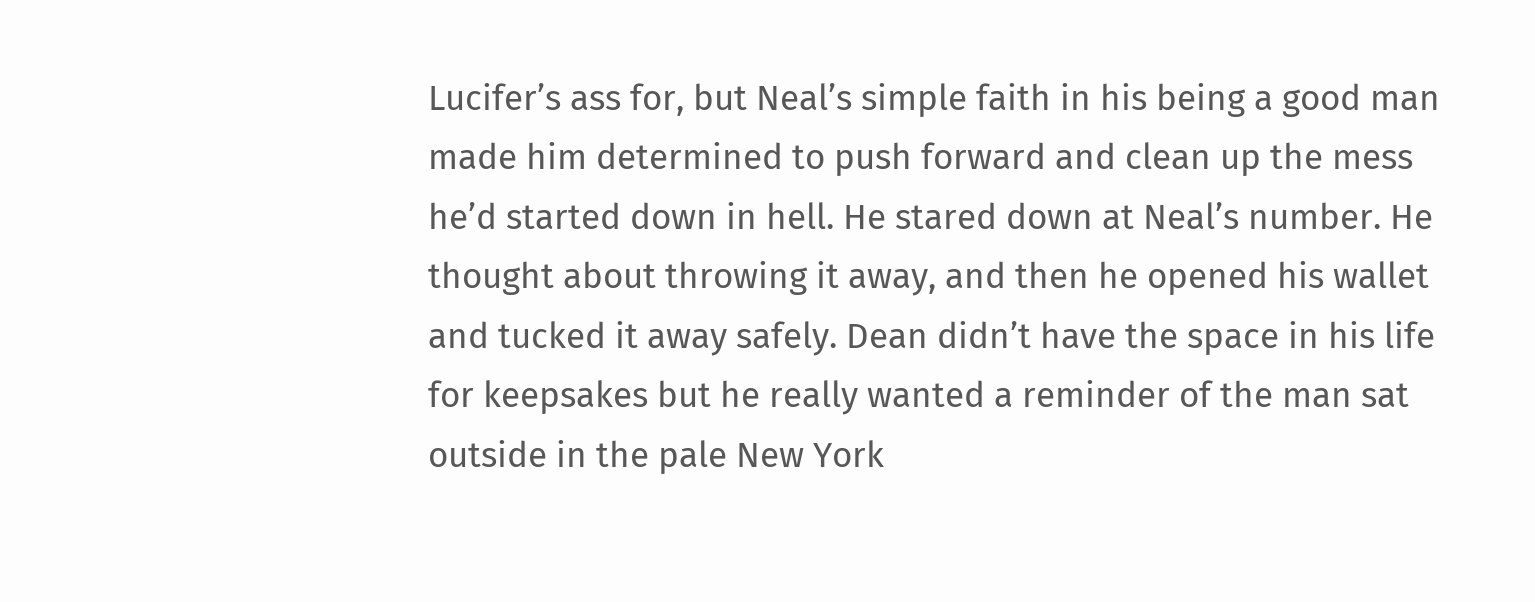Lucifer’s ass for, but Neal’s simple faith in his being a good man made him determined to push forward and clean up the mess he’d started down in hell. He stared down at Neal’s number. He thought about throwing it away, and then he opened his wallet and tucked it away safely. Dean didn’t have the space in his life for keepsakes but he really wanted a reminder of the man sat outside in the pale New York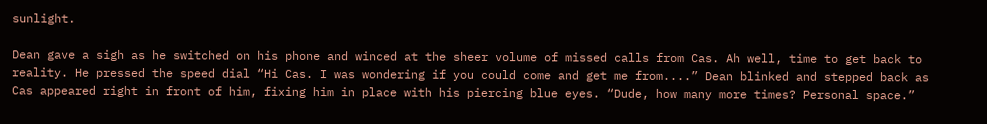sunlight.

Dean gave a sigh as he switched on his phone and winced at the sheer volume of missed calls from Cas. Ah well, time to get back to reality. He pressed the speed dial “Hi Cas. I was wondering if you could come and get me from....” Dean blinked and stepped back as Cas appeared right in front of him, fixing him in place with his piercing blue eyes. “Dude, how many more times? Personal space.”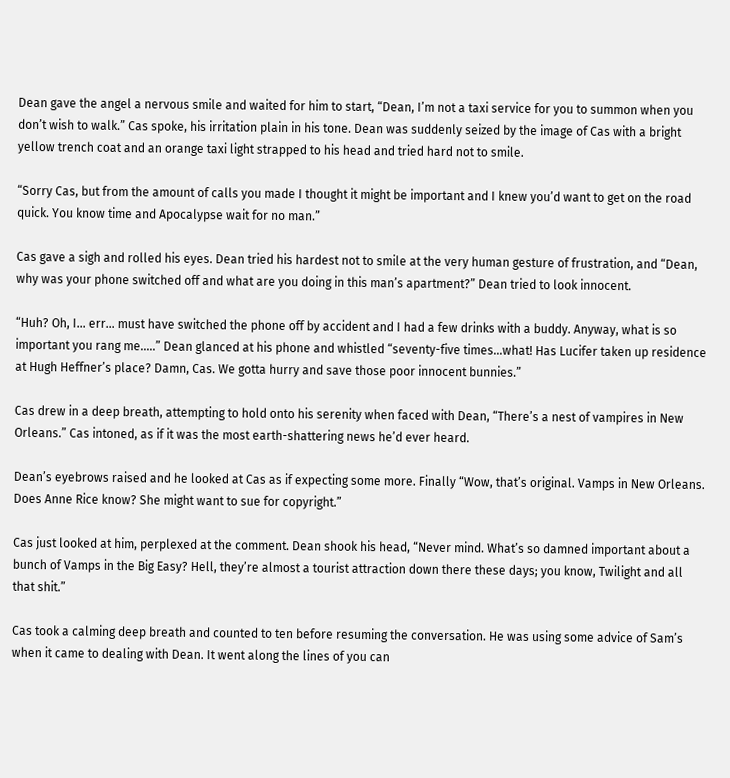Dean gave the angel a nervous smile and waited for him to start, “Dean, I’m not a taxi service for you to summon when you don’t wish to walk.” Cas spoke, his irritation plain in his tone. Dean was suddenly seized by the image of Cas with a bright yellow trench coat and an orange taxi light strapped to his head and tried hard not to smile.

“Sorry Cas, but from the amount of calls you made I thought it might be important and I knew you’d want to get on the road quick. You know time and Apocalypse wait for no man.”

Cas gave a sigh and rolled his eyes. Dean tried his hardest not to smile at the very human gesture of frustration, and “Dean, why was your phone switched off and what are you doing in this man’s apartment?” Dean tried to look innocent.

“Huh? Oh, I... err... must have switched the phone off by accident and I had a few drinks with a buddy. Anyway, what is so important you rang me.....” Dean glanced at his phone and whistled “seventy-five times...what! Has Lucifer taken up residence at Hugh Heffner’s place? Damn, Cas. We gotta hurry and save those poor innocent bunnies.”

Cas drew in a deep breath, attempting to hold onto his serenity when faced with Dean, “There’s a nest of vampires in New Orleans.” Cas intoned, as if it was the most earth-shattering news he’d ever heard.

Dean’s eyebrows raised and he looked at Cas as if expecting some more. Finally “Wow, that’s original. Vamps in New Orleans. Does Anne Rice know? She might want to sue for copyright.”

Cas just looked at him, perplexed at the comment. Dean shook his head, “Never mind. What’s so damned important about a bunch of Vamps in the Big Easy? Hell, they’re almost a tourist attraction down there these days; you know, Twilight and all that shit.”

Cas took a calming deep breath and counted to ten before resuming the conversation. He was using some advice of Sam’s when it came to dealing with Dean. It went along the lines of you can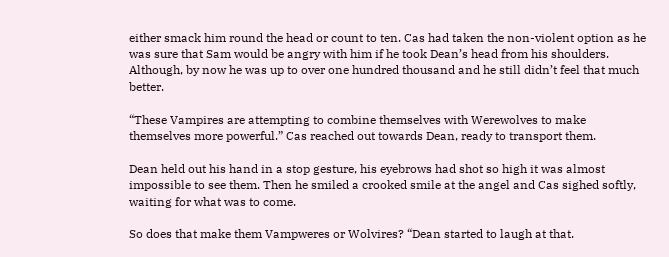either smack him round the head or count to ten. Cas had taken the non-violent option as he was sure that Sam would be angry with him if he took Dean’s head from his shoulders. Although, by now he was up to over one hundred thousand and he still didn’t feel that much better.

“These Vampires are attempting to combine themselves with Werewolves to make themselves more powerful.” Cas reached out towards Dean, ready to transport them.

Dean held out his hand in a stop gesture, his eyebrows had shot so high it was almost impossible to see them. Then he smiled a crooked smile at the angel and Cas sighed softly, waiting for what was to come.

So does that make them Vampweres or Wolvires? “Dean started to laugh at that.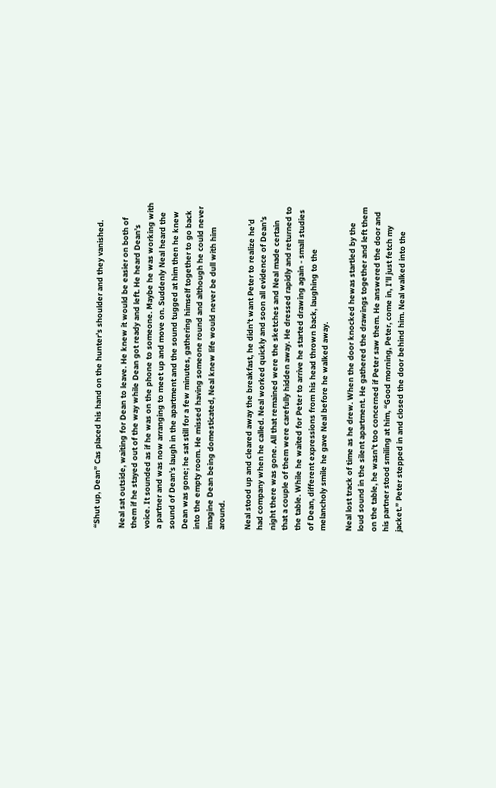“Shut up, Dean” Cas placed his hand on the hunter’s shoulder and they vanished.

Neal sat outside, waiting for Dean to leave. He knew it would be easier on both of them if he stayed out of the way while Dean got ready and left. He heard Dean’s voice. It sounded as if he was on the phone to someone. Maybe he was working with a partner and was now arranging to meet up and move on. Suddenly Neal heard the sound of Dean’s laugh in the apartment and the sound tugged at him then he knew Dean was gone; he sat still for a few minutes, gathering himself together to go back into the empty room. He missed having someone round and although he could never imagine Dean being domesticated, Neal knew life would never be dull with him around.

Neal stood up and cleared away the breakfast, he didn’t want Peter to realize he’d had company when he called. Neal worked quickly and soon all evidence of Dean’s night there was gone. All that remained were the sketches and Neal made certain that a couple of them were carefully hidden away. He dressed rapidly and returned to the table. While he waited for Peter to arrive he started drawing again - small studies of Dean, different expressions from his head thrown back, laughing to the melancholy smile he gave Neal before he walked away.

Neal lost track of time as he drew. When the door knocked hewas startled by the loud sound in the silent apartment. He gathered the drawings together and left them on the table, he wasn’t too concerned if Peter saw them. He answered the door and his partner stood smiling at him, “Good morning, Peter, come in, I’ll just fetch my jacket.” Peter stepped in and closed the door behind him. Neal walked into the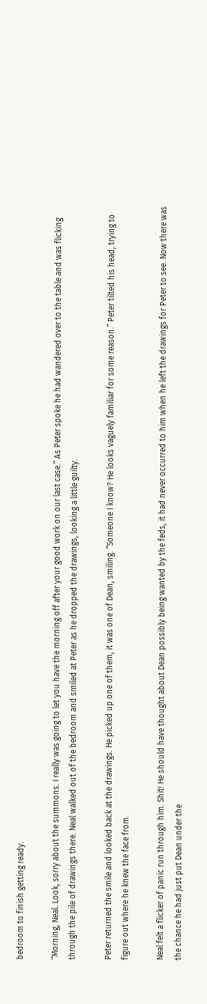bedroom to finish getting ready.

“Morning, Neal. Look, sorry about the summons. I really was going to let you have the morning off after your good work on our last case.” As Peter spoke he had wandered over to the table and was flicking through the pile of drawings there. Neal walked out of the bedroom and smiled at Peter as he dropped the drawings, looking a little guilty.

Peter returned the smile and looked back at the drawings. He picked up one of them, it was one of Dean, smiling. “Someone I know? He looks vaguely familiar for some reason.” Peter tilted his head, trying to figure out where he knew the face from.

Neal felt a flicker of panic run through him. Shit! He should have thought about Dean possibly being wanted by the feds, it had never occurred to him when he left the drawings for Peter to see. Now there was the chance he had just put Dean under the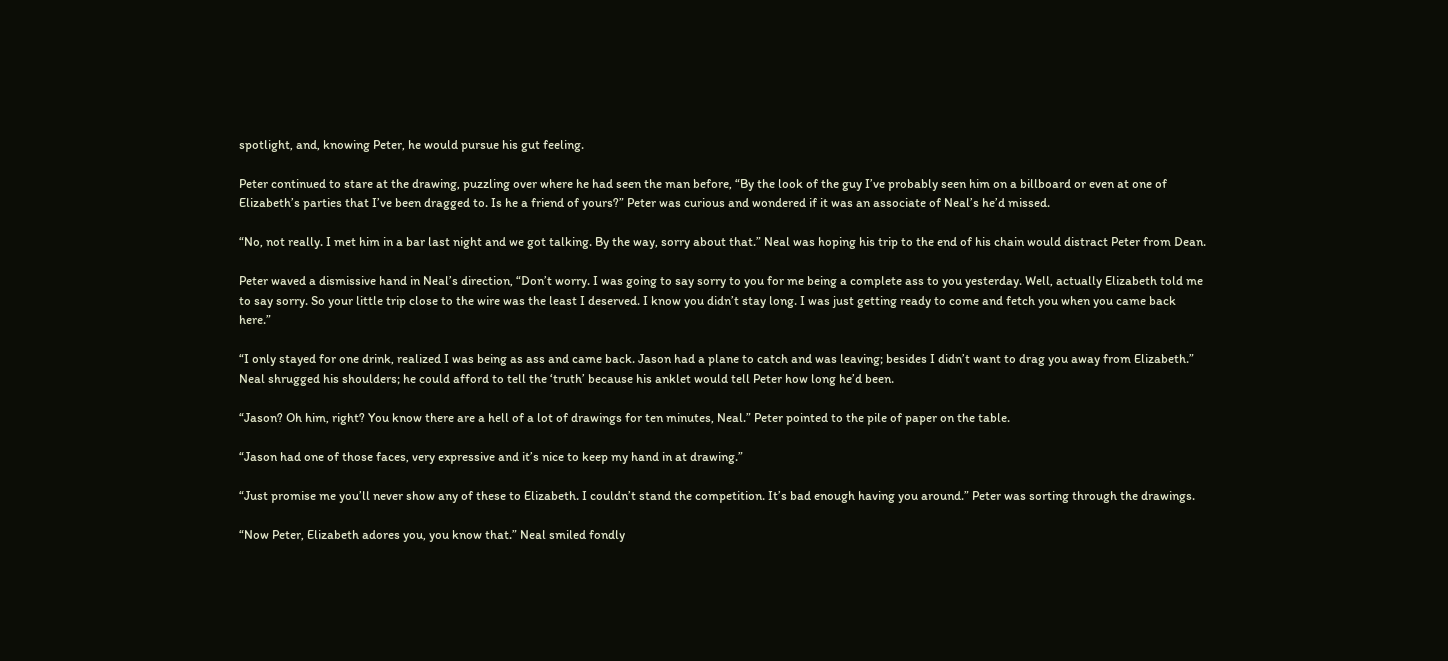spotlight, and, knowing Peter, he would pursue his gut feeling.

Peter continued to stare at the drawing, puzzling over where he had seen the man before, “By the look of the guy I’ve probably seen him on a billboard or even at one of Elizabeth’s parties that I’ve been dragged to. Is he a friend of yours?” Peter was curious and wondered if it was an associate of Neal’s he’d missed.

“No, not really. I met him in a bar last night and we got talking. By the way, sorry about that.” Neal was hoping his trip to the end of his chain would distract Peter from Dean.

Peter waved a dismissive hand in Neal’s direction, “Don’t worry. I was going to say sorry to you for me being a complete ass to you yesterday. Well, actually Elizabeth told me to say sorry. So your little trip close to the wire was the least I deserved. I know you didn’t stay long. I was just getting ready to come and fetch you when you came back here.”

“I only stayed for one drink, realized I was being as ass and came back. Jason had a plane to catch and was leaving; besides I didn’t want to drag you away from Elizabeth.” Neal shrugged his shoulders; he could afford to tell the ‘truth’ because his anklet would tell Peter how long he’d been.

“Jason? Oh him, right? You know there are a hell of a lot of drawings for ten minutes, Neal.” Peter pointed to the pile of paper on the table.

“Jason had one of those faces, very expressive and it’s nice to keep my hand in at drawing.”

“Just promise me you’ll never show any of these to Elizabeth. I couldn’t stand the competition. It’s bad enough having you around.” Peter was sorting through the drawings.

“Now Peter, Elizabeth adores you, you know that.” Neal smiled fondly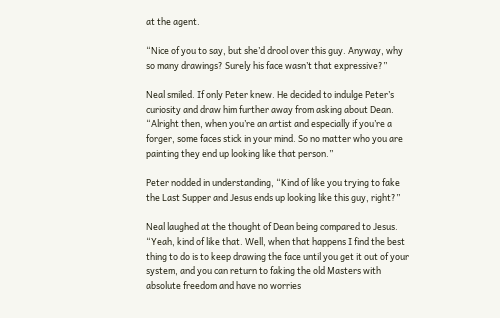at the agent.

“Nice of you to say, but she’d drool over this guy. Anyway, why so many drawings? Surely his face wasn’t that expressive?”

Neal smiled. If only Peter knew. He decided to indulge Peter’s curiosity and draw him further away from asking about Dean. “Alright then, when you’re an artist and especially if you’re a forger, some faces stick in your mind. So no matter who you are painting they end up looking like that person.”

Peter nodded in understanding, “Kind of like you trying to fake the Last Supper and Jesus ends up looking like this guy, right?”

Neal laughed at the thought of Dean being compared to Jesus. “Yeah, kind of like that. Well, when that happens I find the best thing to do is to keep drawing the face until you get it out of your system, and you can return to faking the old Masters with absolute freedom and have no worries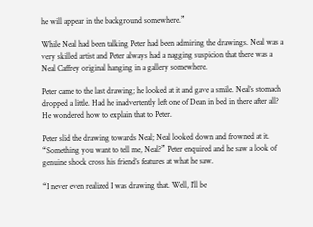he will appear in the background somewhere.”

While Neal had been talking Peter had been admiring the drawings. Neal was a very skilled artist and Peter always had a nagging suspicion that there was a Neal Caffrey original hanging in a gallery somewhere.

Peter came to the last drawing; he looked at it and gave a smile. Neal’s stomach dropped a little. Had he inadvertently left one of Dean in bed in there after all? He wondered how to explain that to Peter.

Peter slid the drawing towards Neal; Neal looked down and frowned at it. “Something you want to tell me, Neal?” Peter enquired and he saw a look of genuine shock cross his friend’s features at what he saw.

“I never even realized I was drawing that. Well, I’ll be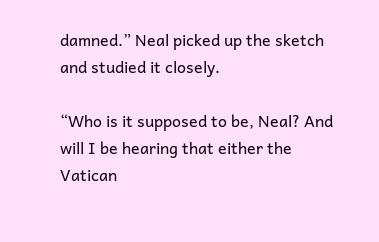damned.” Neal picked up the sketch and studied it closely.

“Who is it supposed to be, Neal? And will I be hearing that either the Vatican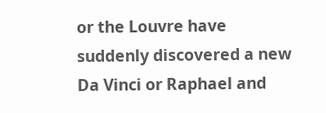or the Louvre have suddenly discovered a new Da Vinci or Raphael and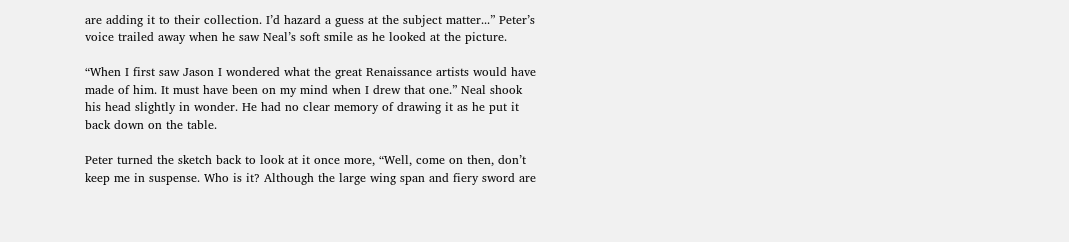are adding it to their collection. I’d hazard a guess at the subject matter...” Peter’s voice trailed away when he saw Neal’s soft smile as he looked at the picture.

“When I first saw Jason I wondered what the great Renaissance artists would have made of him. It must have been on my mind when I drew that one.” Neal shook his head slightly in wonder. He had no clear memory of drawing it as he put it back down on the table.

Peter turned the sketch back to look at it once more, “Well, come on then, don’t keep me in suspense. Who is it? Although the large wing span and fiery sword are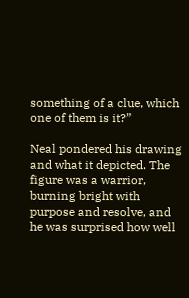something of a clue, which one of them is it?”

Neal pondered his drawing and what it depicted. The figure was a warrior, burning bright with purpose and resolve, and he was surprised how well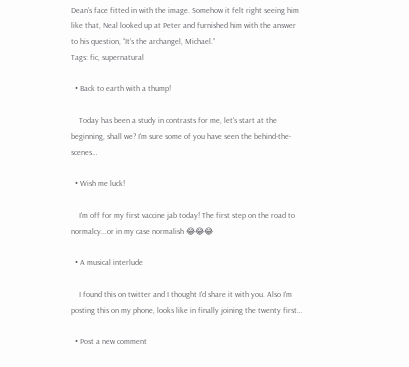Dean’s face fitted in with the image. Somehow it felt right seeing him like that, Neal looked up at Peter and furnished him with the answer to his question, “It’s the archangel, Michael.”
Tags: fic, supernatural

  • Back to earth with a thump!

    Today has been a study in contrasts for me, let's start at the beginning, shall we? I'm sure some of you have seen the behind-the-scenes…

  • Wish me luck!

    I'm off for my first vaccine jab today! The first step on the road to normalcy...or in my case normalish 😂😂😂

  • A musical interlude

    I found this on twitter and I thought I'd share it with you. Also I'm posting this on my phone, looks like in finally joining the twenty first…

  • Post a new comment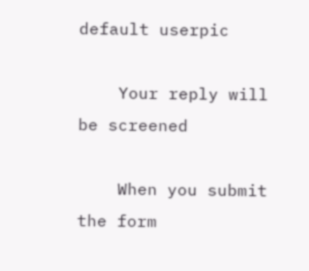default userpic

    Your reply will be screened

    When you submit the form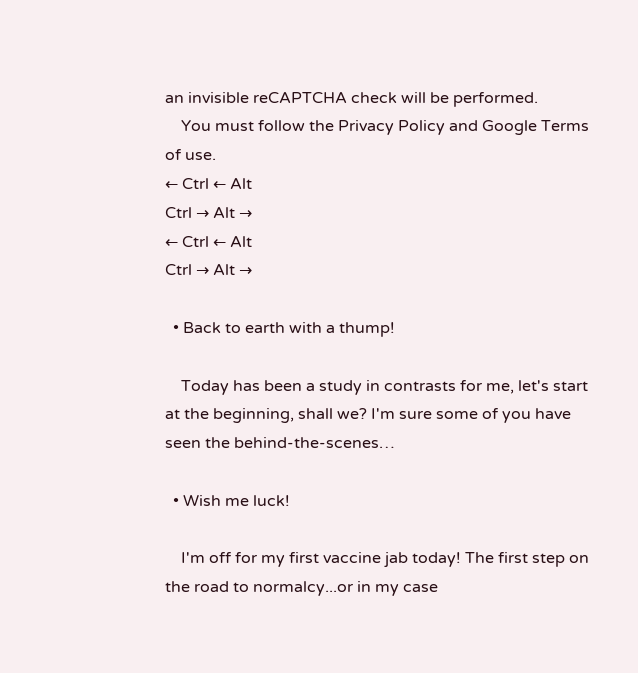an invisible reCAPTCHA check will be performed.
    You must follow the Privacy Policy and Google Terms of use.
← Ctrl ← Alt
Ctrl → Alt →
← Ctrl ← Alt
Ctrl → Alt →

  • Back to earth with a thump!

    Today has been a study in contrasts for me, let's start at the beginning, shall we? I'm sure some of you have seen the behind-the-scenes…

  • Wish me luck!

    I'm off for my first vaccine jab today! The first step on the road to normalcy...or in my case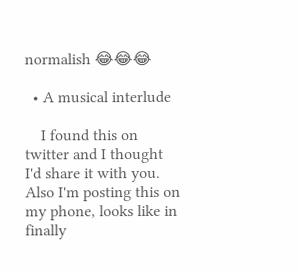normalish 😂😂😂

  • A musical interlude

    I found this on twitter and I thought I'd share it with you. Also I'm posting this on my phone, looks like in finally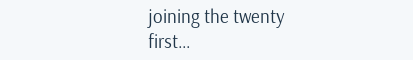joining the twenty first…